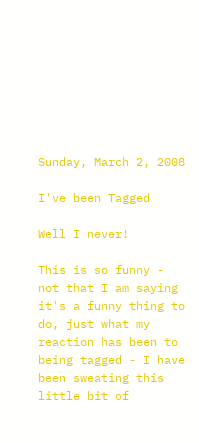Sunday, March 2, 2008

I've been Tagged

Well I never!

This is so funny - not that I am saying it's a funny thing to do, just what my reaction has been to being tagged - I have been sweating this little bit of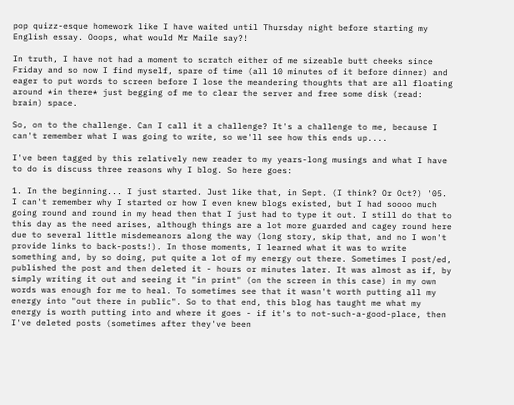pop quizz-esque homework like I have waited until Thursday night before starting my English essay. Ooops, what would Mr Maile say?!

In truth, I have not had a moment to scratch either of me sizeable butt cheeks since Friday and so now I find myself, spare of time (all 10 minutes of it before dinner) and eager to put words to screen before I lose the meandering thoughts that are all floating around *in there* just begging of me to clear the server and free some disk (read: brain) space.

So, on to the challenge. Can I call it a challenge? It's a challenge to me, because I can't remember what I was going to write, so we'll see how this ends up....

I've been tagged by this relatively new reader to my years-long musings and what I have to do is discuss three reasons why I blog. So here goes:

1. In the beginning... I just started. Just like that, in Sept. (I think? Or Oct?) '05. I can't remember why I started or how I even knew blogs existed, but I had soooo much going round and round in my head then that I just had to type it out. I still do that to this day as the need arises, although things are a lot more guarded and cagey round here due to several little misdemeanors along the way (long story, skip that, and no I won't provide links to back-posts!). In those moments, I learned what it was to write something and, by so doing, put quite a lot of my energy out there. Sometimes I post/ed, published the post and then deleted it - hours or minutes later. It was almost as if, by simply writing it out and seeing it "in print" (on the screen in this case) in my own words was enough for me to heal. To sometimes see that it wasn't worth putting all my energy into "out there in public". So to that end, this blog has taught me what my energy is worth putting into and where it goes - if it's to not-such-a-good-place, then I've deleted posts (sometimes after they've been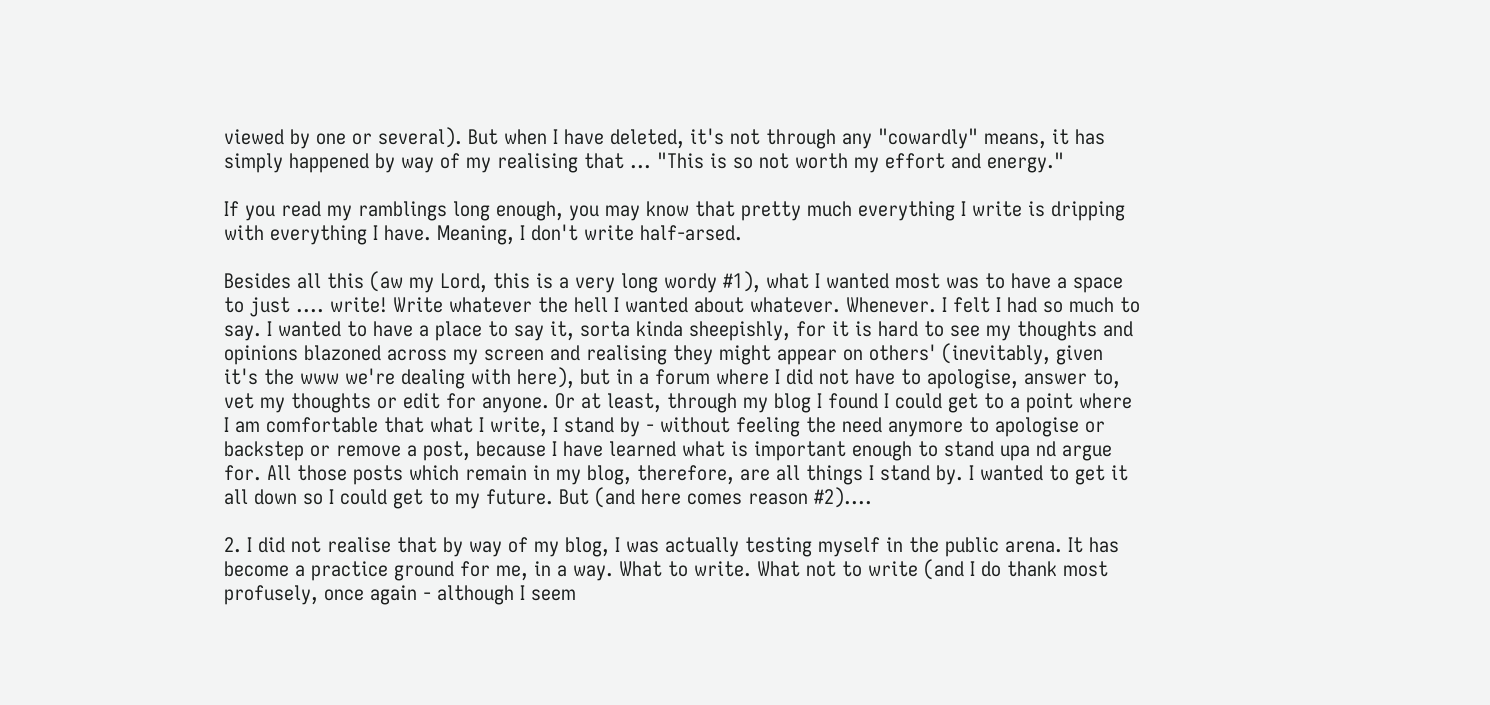viewed by one or several). But when I have deleted, it's not through any "cowardly" means, it has simply happened by way of my realising that ... "This is so not worth my effort and energy."

If you read my ramblings long enough, you may know that pretty much everything I write is dripping with everything I have. Meaning, I don't write half-arsed.

Besides all this (aw my Lord, this is a very long wordy #1), what I wanted most was to have a space to just .... write! Write whatever the hell I wanted about whatever. Whenever. I felt I had so much to say. I wanted to have a place to say it, sorta kinda sheepishly, for it is hard to see my thoughts and opinions blazoned across my screen and realising they might appear on others' (inevitably, given it's the www we're dealing with here), but in a forum where I did not have to apologise, answer to, vet my thoughts or edit for anyone. Or at least, through my blog I found I could get to a point where I am comfortable that what I write, I stand by - without feeling the need anymore to apologise or backstep or remove a post, because I have learned what is important enough to stand upa nd argue for. All those posts which remain in my blog, therefore, are all things I stand by. I wanted to get it all down so I could get to my future. But (and here comes reason #2)....

2. I did not realise that by way of my blog, I was actually testing myself in the public arena. It has become a practice ground for me, in a way. What to write. What not to write (and I do thank most profusely, once again - although I seem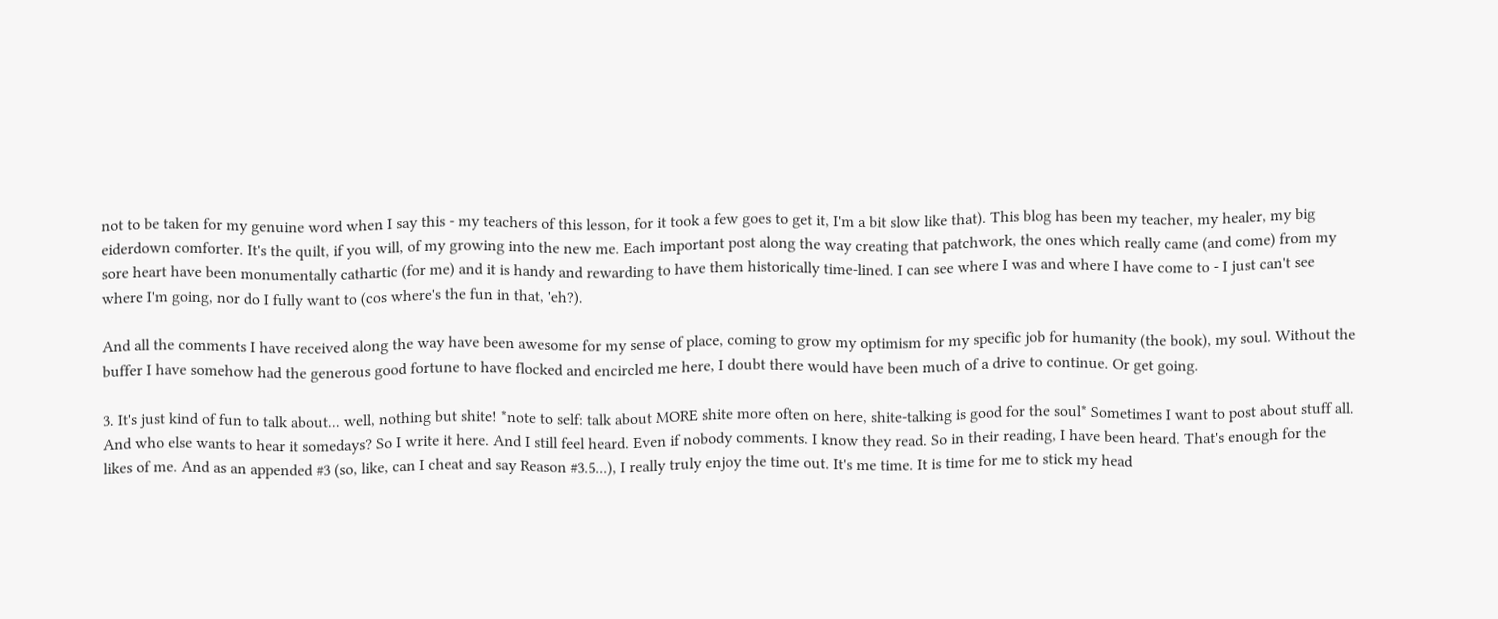not to be taken for my genuine word when I say this - my teachers of this lesson, for it took a few goes to get it, I'm a bit slow like that). This blog has been my teacher, my healer, my big eiderdown comforter. It's the quilt, if you will, of my growing into the new me. Each important post along the way creating that patchwork, the ones which really came (and come) from my sore heart have been monumentally cathartic (for me) and it is handy and rewarding to have them historically time-lined. I can see where I was and where I have come to - I just can't see where I'm going, nor do I fully want to (cos where's the fun in that, 'eh?).

And all the comments I have received along the way have been awesome for my sense of place, coming to grow my optimism for my specific job for humanity (the book), my soul. Without the buffer I have somehow had the generous good fortune to have flocked and encircled me here, I doubt there would have been much of a drive to continue. Or get going.

3. It's just kind of fun to talk about... well, nothing but shite! *note to self: talk about MORE shite more often on here, shite-talking is good for the soul* Sometimes I want to post about stuff all. And who else wants to hear it somedays? So I write it here. And I still feel heard. Even if nobody comments. I know they read. So in their reading, I have been heard. That's enough for the likes of me. And as an appended #3 (so, like, can I cheat and say Reason #3.5...), I really truly enjoy the time out. It's me time. It is time for me to stick my head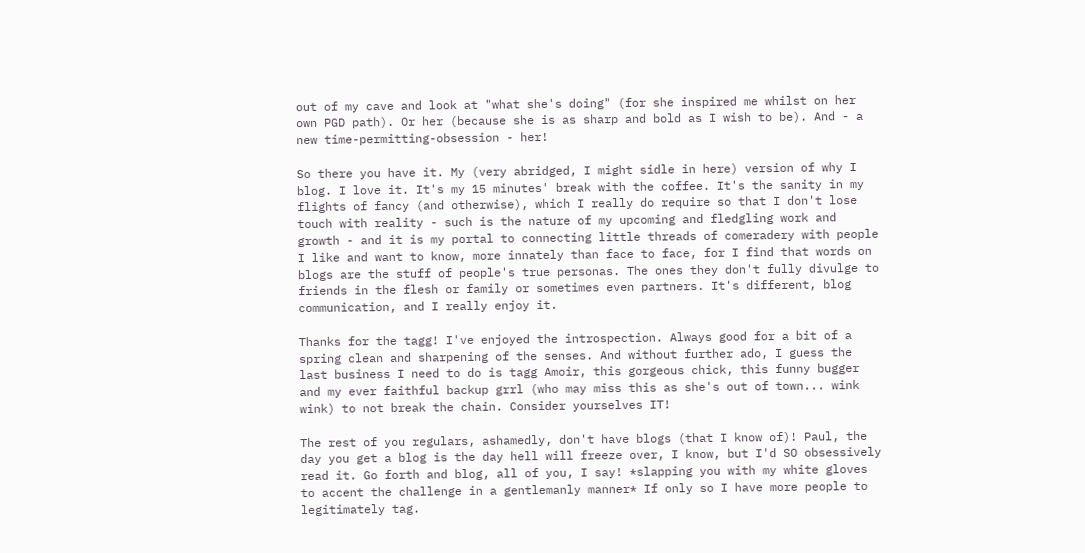out of my cave and look at "what she's doing" (for she inspired me whilst on her own PGD path). Or her (because she is as sharp and bold as I wish to be). And - a new time-permitting-obsession - her!

So there you have it. My (very abridged, I might sidle in here) version of why I blog. I love it. It's my 15 minutes' break with the coffee. It's the sanity in my flights of fancy (and otherwise), which I really do require so that I don't lose touch with reality - such is the nature of my upcoming and fledgling work and growth - and it is my portal to connecting little threads of comeradery with people I like and want to know, more innately than face to face, for I find that words on blogs are the stuff of people's true personas. The ones they don't fully divulge to friends in the flesh or family or sometimes even partners. It's different, blog communication, and I really enjoy it.

Thanks for the tagg! I've enjoyed the introspection. Always good for a bit of a spring clean and sharpening of the senses. And without further ado, I guess the last business I need to do is tagg Amoir, this gorgeous chick, this funny bugger and my ever faithful backup grrl (who may miss this as she's out of town... wink wink) to not break the chain. Consider yourselves IT!

The rest of you regulars, ashamedly, don't have blogs (that I know of)! Paul, the day you get a blog is the day hell will freeze over, I know, but I'd SO obsessively read it. Go forth and blog, all of you, I say! *slapping you with my white gloves to accent the challenge in a gentlemanly manner* If only so I have more people to legitimately tag.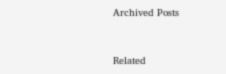Archived Posts


Related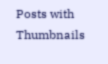Posts with Thumbnails